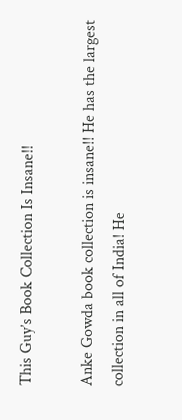This Guy’s Book Collection Is Insane!!

Anke Gowda book collection is insane!! He has the largest collection in all of India! He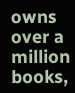owns over a million books,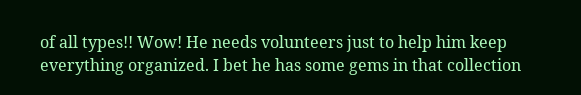of all types!! Wow! He needs volunteers just to help him keep everything organized. I bet he has some gems in that collection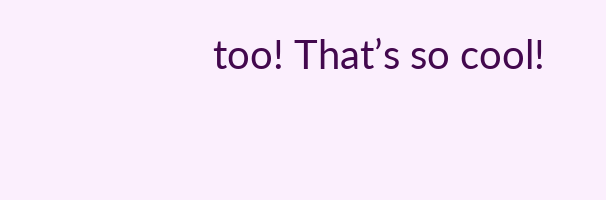too! That’s so cool!